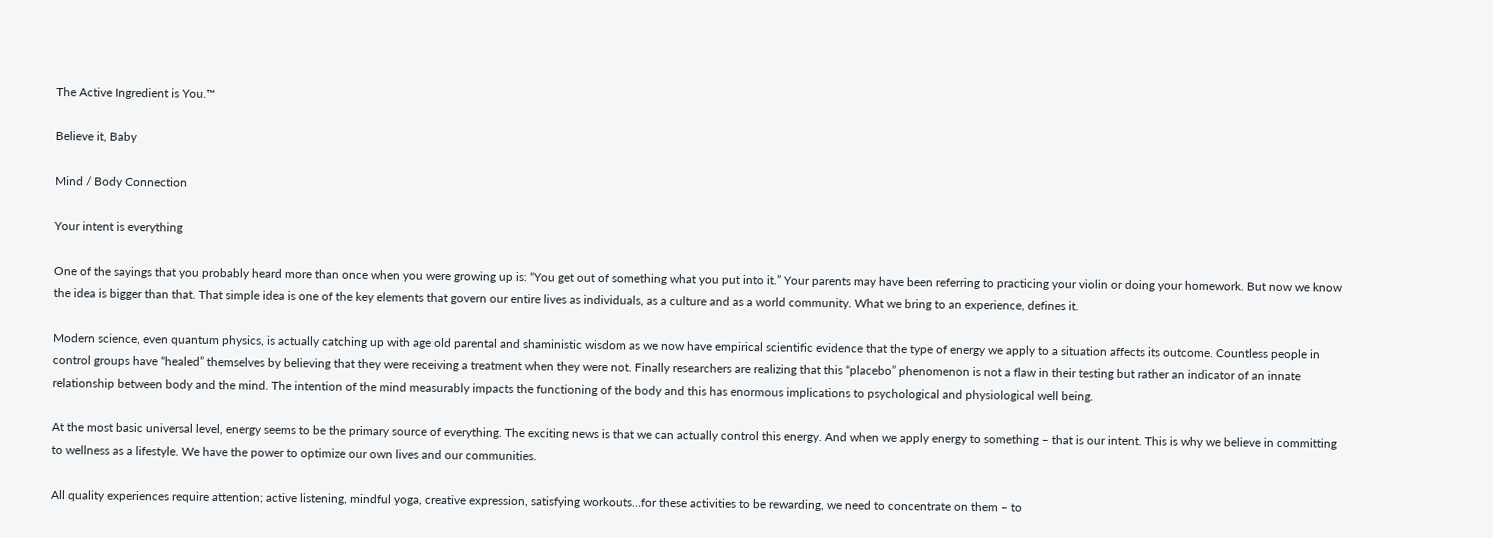The Active Ingredient is You.™

Believe it, Baby

Mind / Body Connection

Your intent is everything

One of the sayings that you probably heard more than once when you were growing up is: “You get out of something what you put into it.” Your parents may have been referring to practicing your violin or doing your homework. But now we know the idea is bigger than that. That simple idea is one of the key elements that govern our entire lives as individuals, as a culture and as a world community. What we bring to an experience, defines it.

Modern science, even quantum physics, is actually catching up with age old parental and shaministic wisdom as we now have empirical scientific evidence that the type of energy we apply to a situation affects its outcome. Countless people in control groups have “healed” themselves by believing that they were receiving a treatment when they were not. Finally researchers are realizing that this “placebo” phenomenon is not a flaw in their testing but rather an indicator of an innate relationship between body and the mind. The intention of the mind measurably impacts the functioning of the body and this has enormous implications to psychological and physiological well being.

At the most basic universal level, energy seems to be the primary source of everything. The exciting news is that we can actually control this energy. And when we apply energy to something – that is our intent. This is why we believe in committing to wellness as a lifestyle. We have the power to optimize our own lives and our communities.

All quality experiences require attention; active listening, mindful yoga, creative expression, satisfying workouts…for these activities to be rewarding, we need to concentrate on them – to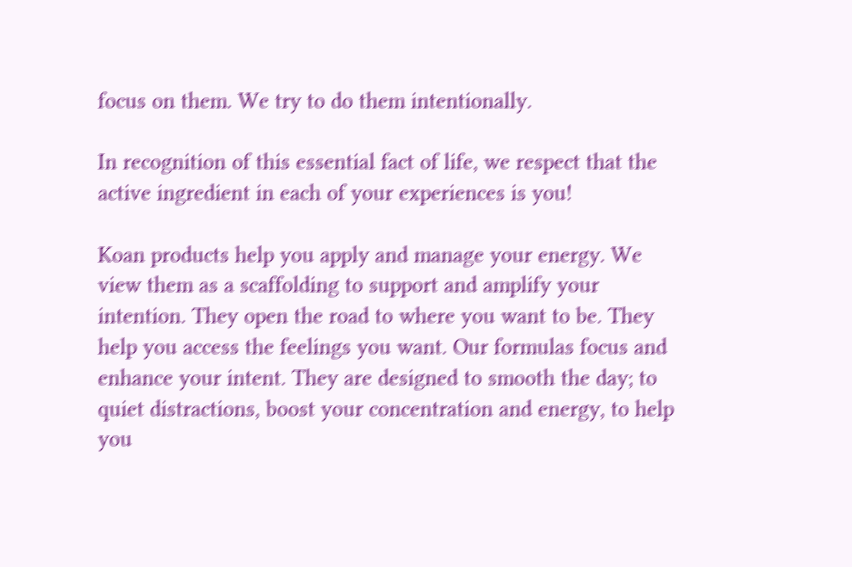focus on them. We try to do them intentionally.

In recognition of this essential fact of life, we respect that the active ingredient in each of your experiences is you!

Koan products help you apply and manage your energy. We view them as a scaffolding to support and amplify your intention. They open the road to where you want to be. They help you access the feelings you want. Our formulas focus and enhance your intent. They are designed to smooth the day; to quiet distractions, boost your concentration and energy, to help you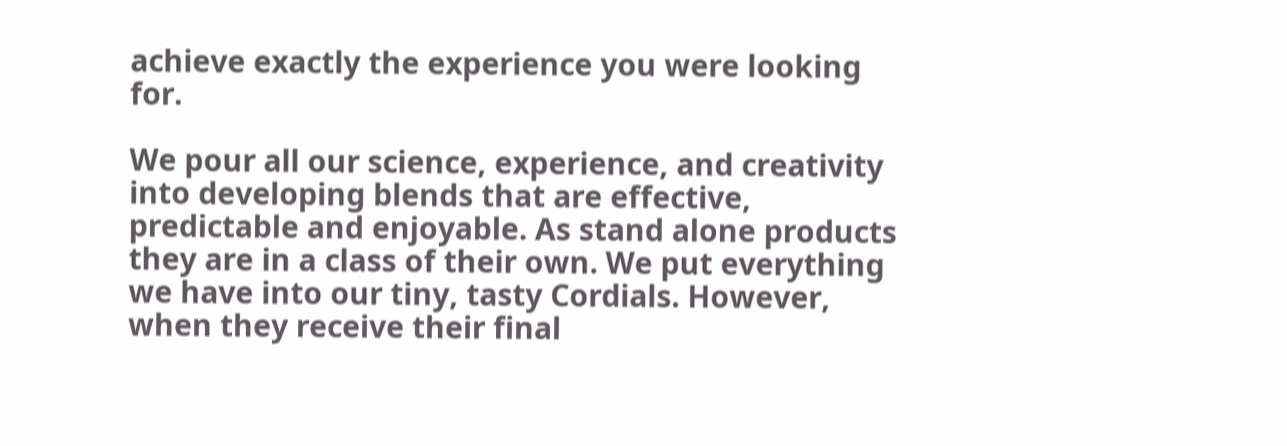achieve exactly the experience you were looking for.

We pour all our science, experience, and creativity into developing blends that are effective, predictable and enjoyable. As stand alone products they are in a class of their own. We put everything we have into our tiny, tasty Cordials. However, when they receive their final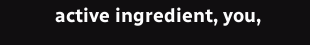active ingredient, you,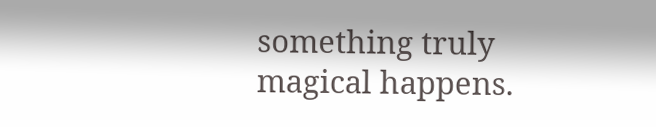something truly magical happens.